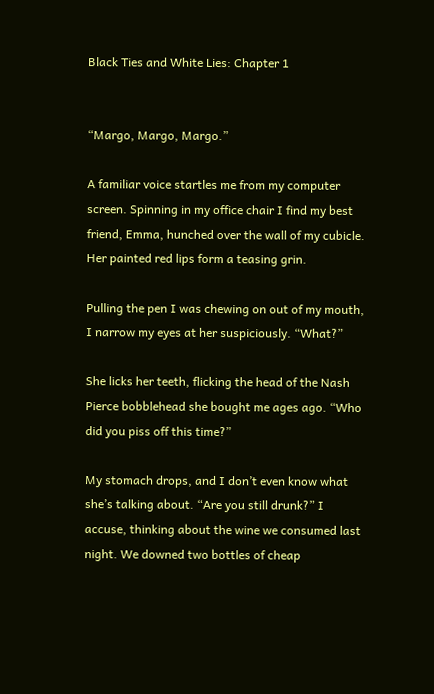Black Ties and White Lies: Chapter 1


“Margo, Margo, Margo.”

A familiar voice startles me from my computer screen. Spinning in my office chair I find my best friend, Emma, hunched over the wall of my cubicle. Her painted red lips form a teasing grin.

Pulling the pen I was chewing on out of my mouth, I narrow my eyes at her suspiciously. “What?”

She licks her teeth, flicking the head of the Nash Pierce bobblehead she bought me ages ago. “Who did you piss off this time?”

My stomach drops, and I don’t even know what she’s talking about. “Are you still drunk?” I accuse, thinking about the wine we consumed last night. We downed two bottles of cheap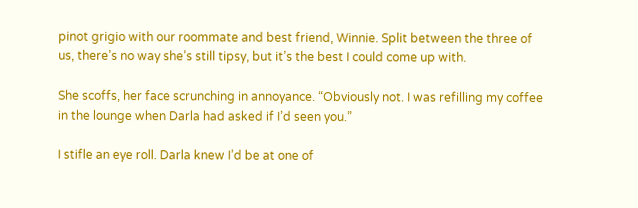pinot grigio with our roommate and best friend, Winnie. Split between the three of us, there’s no way she’s still tipsy, but it’s the best I could come up with.

She scoffs, her face scrunching in annoyance. “Obviously not. I was refilling my coffee in the lounge when Darla had asked if I’d seen you.”

I stifle an eye roll. Darla knew I’d be at one of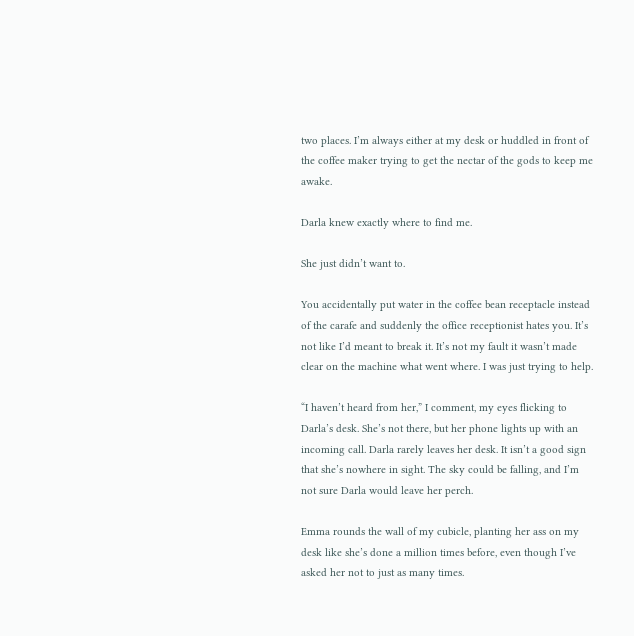two places. I’m always either at my desk or huddled in front of the coffee maker trying to get the nectar of the gods to keep me awake.

Darla knew exactly where to find me.

She just didn’t want to.

You accidentally put water in the coffee bean receptacle instead of the carafe and suddenly the office receptionist hates you. It’s not like I’d meant to break it. It’s not my fault it wasn’t made clear on the machine what went where. I was just trying to help.

“I haven’t heard from her,” I comment, my eyes flicking to Darla’s desk. She’s not there, but her phone lights up with an incoming call. Darla rarely leaves her desk. It isn’t a good sign that she’s nowhere in sight. The sky could be falling, and I’m not sure Darla would leave her perch.

Emma rounds the wall of my cubicle, planting her ass on my desk like she’s done a million times before, even though I’ve asked her not to just as many times.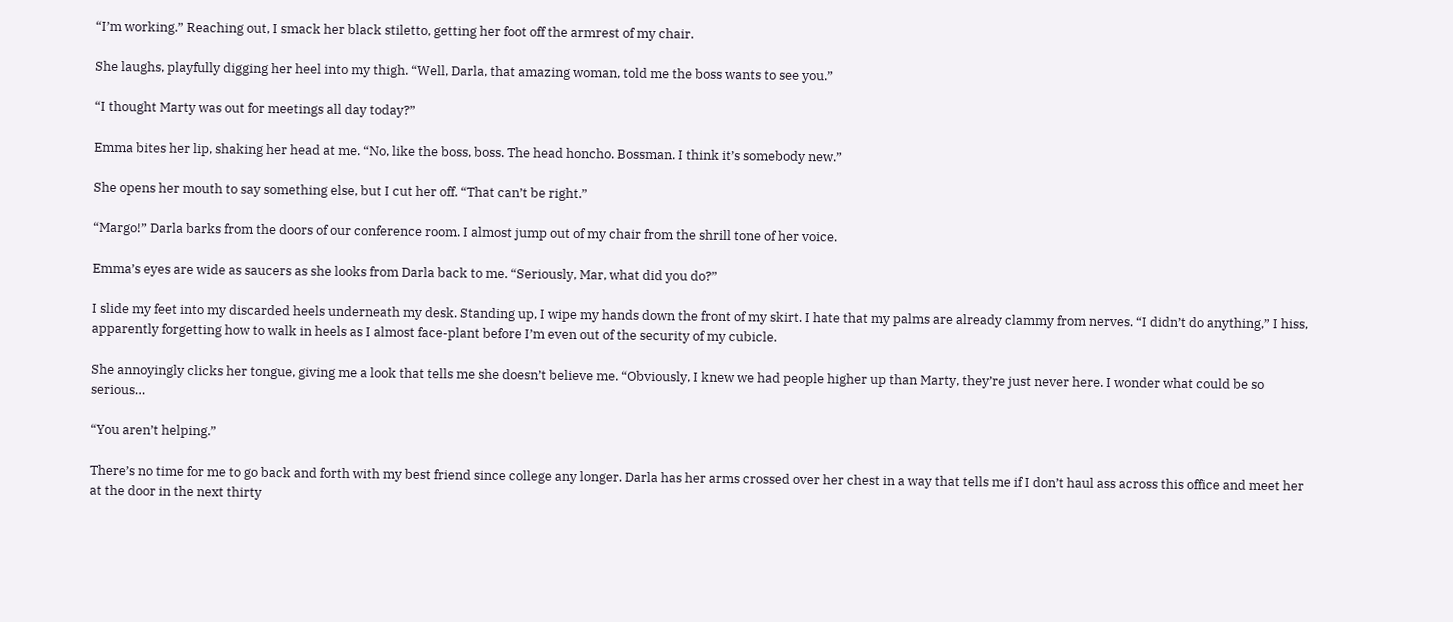“I’m working.” Reaching out, I smack her black stiletto, getting her foot off the armrest of my chair.

She laughs, playfully digging her heel into my thigh. “Well, Darla, that amazing woman, told me the boss wants to see you.”

“I thought Marty was out for meetings all day today?”

Emma bites her lip, shaking her head at me. “No, like the boss, boss. The head honcho. Bossman. I think it’s somebody new.”

She opens her mouth to say something else, but I cut her off. “That can’t be right.”

“Margo!” Darla barks from the doors of our conference room. I almost jump out of my chair from the shrill tone of her voice.

Emma’s eyes are wide as saucers as she looks from Darla back to me. “Seriously, Mar, what did you do?”

I slide my feet into my discarded heels underneath my desk. Standing up, I wipe my hands down the front of my skirt. I hate that my palms are already clammy from nerves. “I didn’t do anything,” I hiss, apparently forgetting how to walk in heels as I almost face-plant before I’m even out of the security of my cubicle.

She annoyingly clicks her tongue, giving me a look that tells me she doesn’t believe me. “Obviously, I knew we had people higher up than Marty, they’re just never here. I wonder what could be so serious…

“You aren’t helping.”

There’s no time for me to go back and forth with my best friend since college any longer. Darla has her arms crossed over her chest in a way that tells me if I don’t haul ass across this office and meet her at the door in the next thirty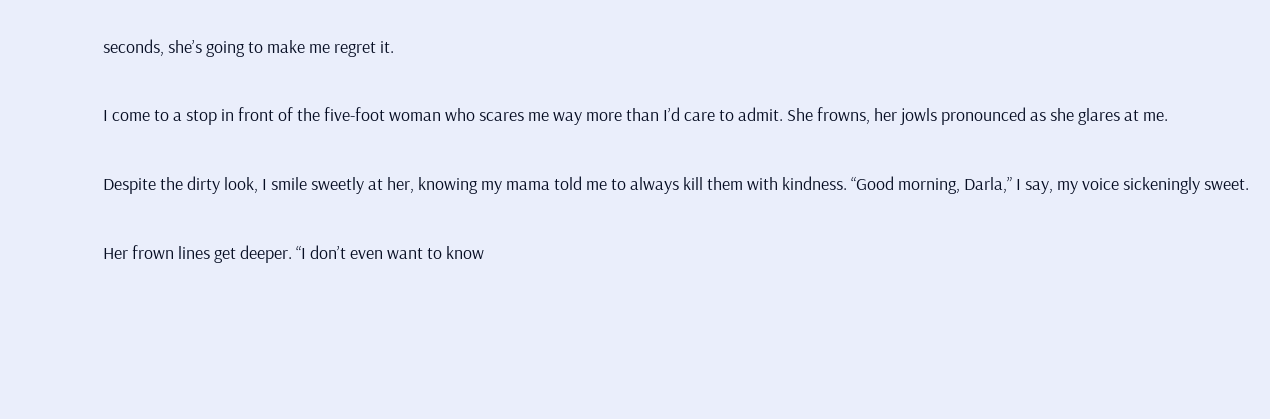seconds, she’s going to make me regret it.

I come to a stop in front of the five-foot woman who scares me way more than I’d care to admit. She frowns, her jowls pronounced as she glares at me.

Despite the dirty look, I smile sweetly at her, knowing my mama told me to always kill them with kindness. “Good morning, Darla,” I say, my voice sickeningly sweet.

Her frown lines get deeper. “I don’t even want to know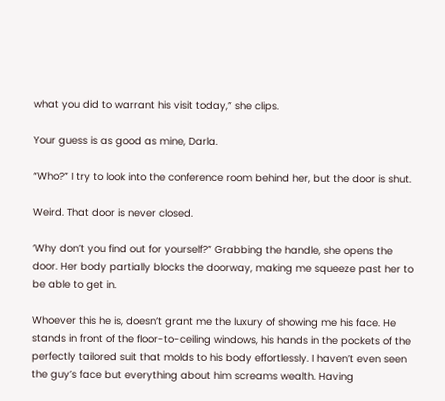what you did to warrant his visit today,” she clips.

Your guess is as good as mine, Darla.

“Who?” I try to look into the conference room behind her, but the door is shut.

Weird. That door is never closed.

‘Why don’t you find out for yourself?” Grabbing the handle, she opens the door. Her body partially blocks the doorway, making me squeeze past her to be able to get in.

Whoever this he is, doesn’t grant me the luxury of showing me his face. He stands in front of the floor-to-ceiling windows, his hands in the pockets of the perfectly tailored suit that molds to his body effortlessly. I haven’t even seen the guy’s face but everything about him screams wealth. Having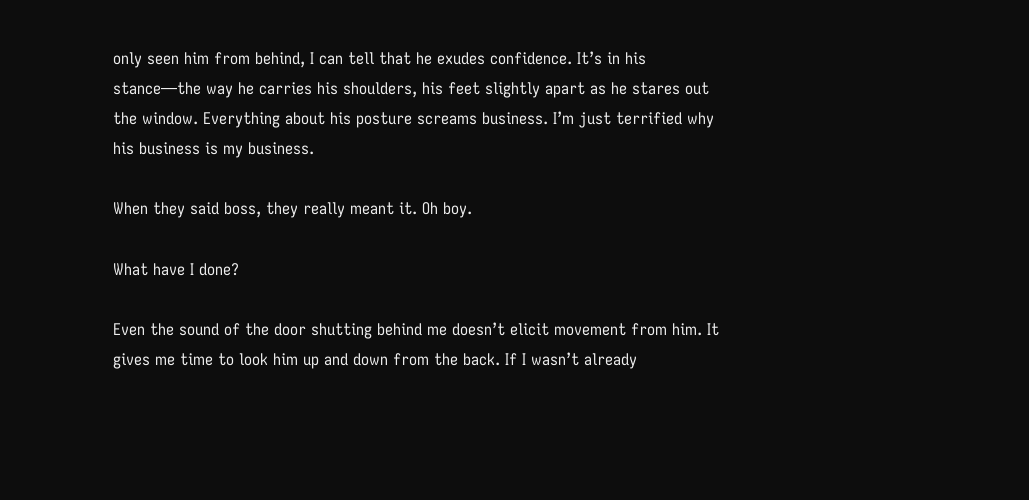only seen him from behind, I can tell that he exudes confidence. It’s in his stance—the way he carries his shoulders, his feet slightly apart as he stares out the window. Everything about his posture screams business. I’m just terrified why his business is my business.

When they said boss, they really meant it. Oh boy.

What have I done?

Even the sound of the door shutting behind me doesn’t elicit movement from him. It gives me time to look him up and down from the back. If I wasn’t already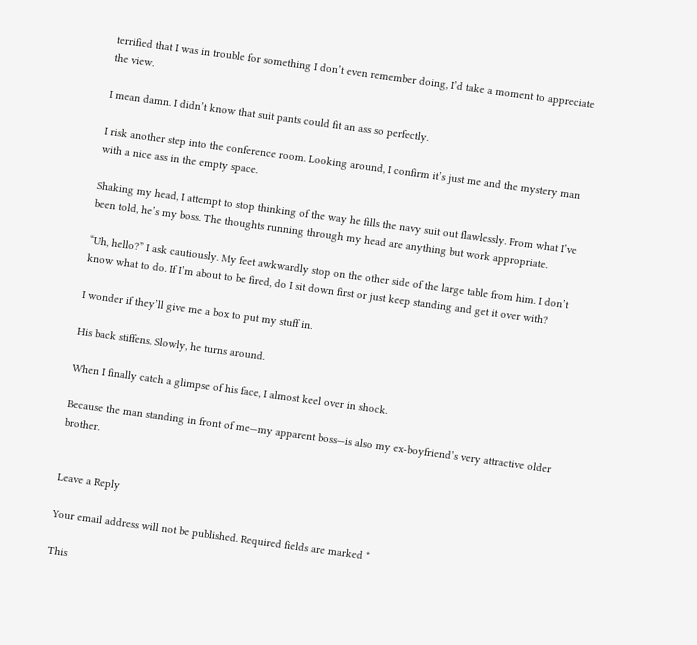terrified that I was in trouble for something I don’t even remember doing, I’d take a moment to appreciate the view.

I mean damn. I didn’t know that suit pants could fit an ass so perfectly.

I risk another step into the conference room. Looking around, I confirm it’s just me and the mystery man with a nice ass in the empty space.

Shaking my head, I attempt to stop thinking of the way he fills the navy suit out flawlessly. From what I’ve been told, he’s my boss. The thoughts running through my head are anything but work appropriate.

“Uh, hello?” I ask cautiously. My feet awkwardly stop on the other side of the large table from him. I don’t know what to do. If I’m about to be fired, do I sit down first or just keep standing and get it over with?

I wonder if they’ll give me a box to put my stuff in.

His back stiffens. Slowly, he turns around.

When I finally catch a glimpse of his face, I almost keel over in shock.

Because the man standing in front of me—my apparent boss—is also my ex-boyfriend’s very attractive older brother.


Leave a Reply

Your email address will not be published. Required fields are marked *

This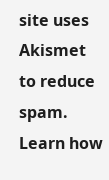site uses Akismet to reduce spam. Learn how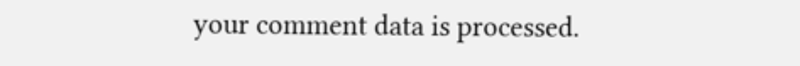your comment data is processed.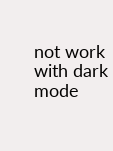not work with dark mode